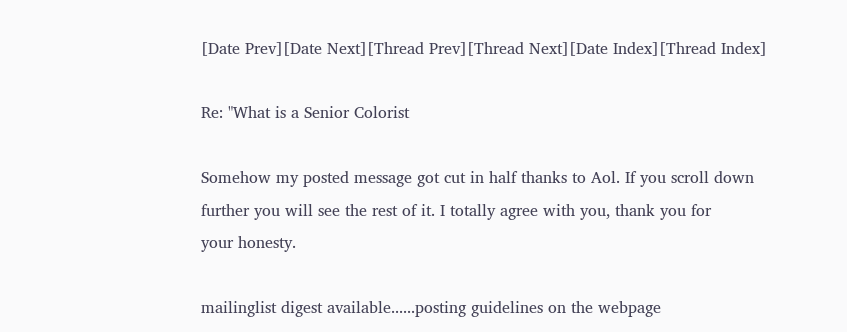[Date Prev][Date Next][Thread Prev][Thread Next][Date Index][Thread Index]

Re: "What is a Senior Colorist

Somehow my posted message got cut in half thanks to Aol. If you scroll down
further you will see the rest of it. I totally agree with you, thank you for
your honesty.

mailinglist digest available......posting guidelines on the webpage